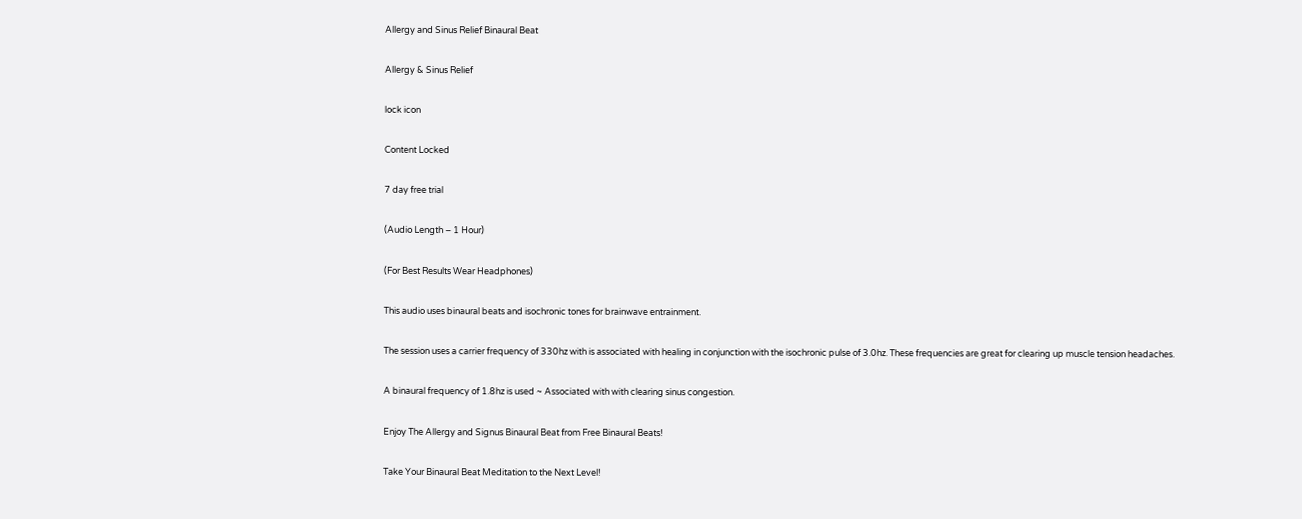Allergy and Sinus Relief Binaural Beat

Allergy & Sinus Relief

lock icon

Content Locked

7 day free trial

(Audio Length – 1 Hour)

(For Best Results Wear Headphones)

This audio uses binaural beats and isochronic tones for brainwave entrainment.

The session uses a carrier frequency of 330hz with is associated with healing in conjunction with the isochronic pulse of 3.0hz. These frequencies are great for clearing up muscle tension headaches.

A binaural frequency of 1.8hz is used ~ Associated with with clearing sinus congestion.

Enjoy The Allergy and Signus Binaural Beat from Free Binaural Beats!

Take Your Binaural Beat Meditation to the Next Level!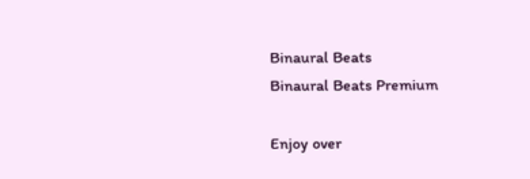Binaural Beats
Binaural Beats Premium

Enjoy over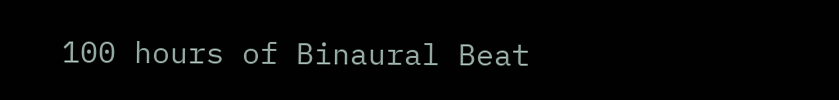100 hours of Binaural Beat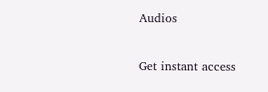Audios

Get instant access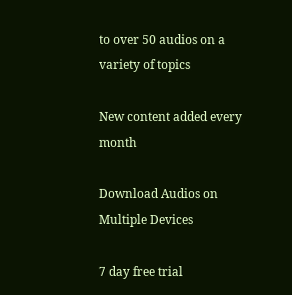to over 50 audios on a variety of topics

New content added every month

Download Audios on Multiple Devices

7 day free trial